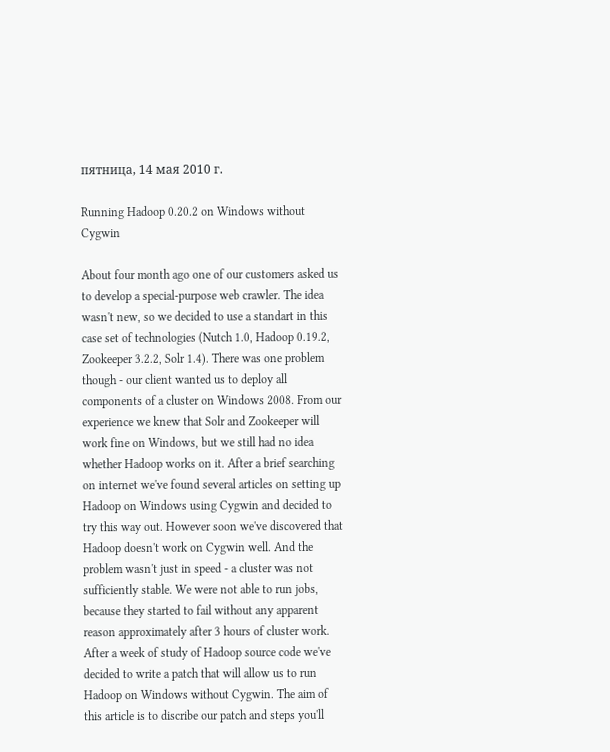пятница, 14 мая 2010 г.

Running Hadoop 0.20.2 on Windows without Cygwin

About four month ago one of our customers asked us to develop a special-purpose web crawler. The idea wasn't new, so we decided to use a standart in this case set of technologies (Nutch 1.0, Hadoop 0.19.2, Zookeeper 3.2.2, Solr 1.4). There was one problem though - our client wanted us to deploy all components of a cluster on Windows 2008. From our experience we knew that Solr and Zookeeper will work fine on Windows, but we still had no idea whether Hadoop works on it. After a brief searching on internet we've found several articles on setting up Hadoop on Windows using Cygwin and decided to try this way out. However soon we've discovered that Hadoop doesn't work on Cygwin well. And the problem wasn't just in speed - a cluster was not sufficiently stable. We were not able to run jobs, because they started to fail without any apparent reason approximately after 3 hours of cluster work. After a week of study of Hadoop source code we've decided to write a patch that will allow us to run Hadoop on Windows without Cygwin. The aim of this article is to discribe our patch and steps you'll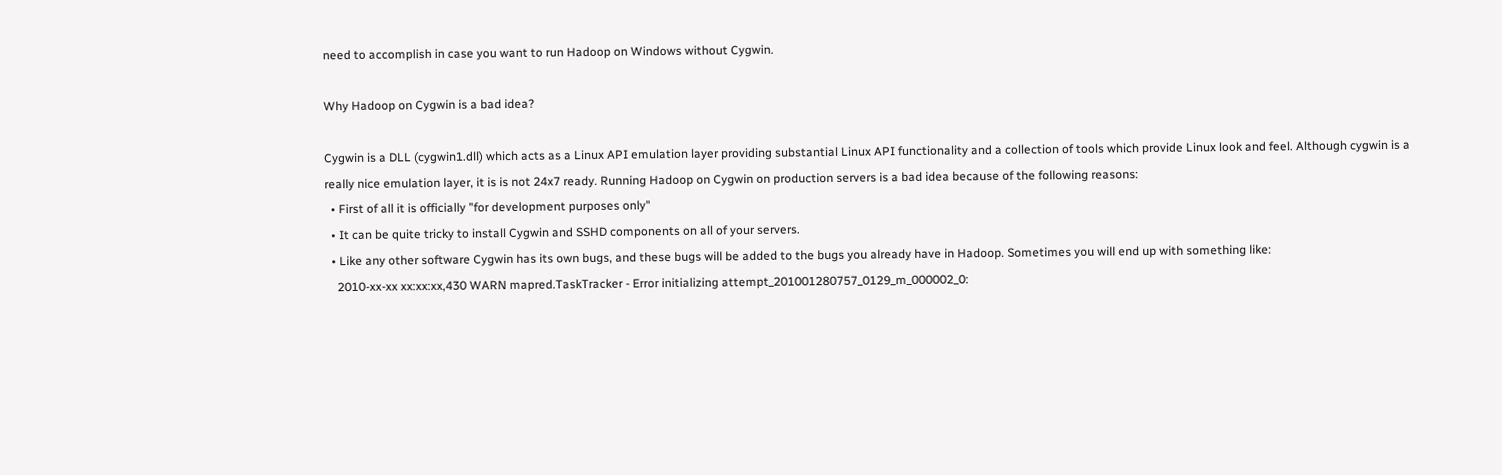need to accomplish in case you want to run Hadoop on Windows without Cygwin.

Why Hadoop on Cygwin is a bad idea?

Cygwin is a DLL (cygwin1.dll) which acts as a Linux API emulation layer providing substantial Linux API functionality and a collection of tools which provide Linux look and feel. Although cygwin is a really nice emulation layer, it is is not 24x7 ready. Running Hadoop on Cygwin on production servers is a bad idea because of the following reasons:
  • First of all it is officially "for development purposes only"
  • It can be quite tricky to install Cygwin and SSHD components on all of your servers.
  • Like any other software Cygwin has its own bugs, and these bugs will be added to the bugs you already have in Hadoop. Sometimes you will end up with something like:
    2010-xx-xx xx:xx:xx,430 WARN mapred.TaskTracker - Error initializing attempt_201001280757_0129_m_000002_0: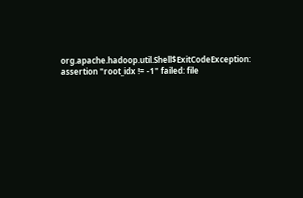org.apache.hadoop.util.Shell$ExitCodeException: assertion "root_idx != -1" failed: file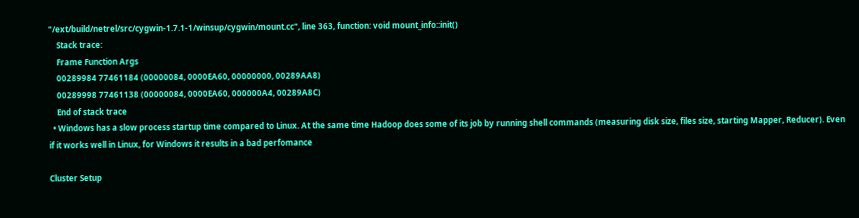"/ext/build/netrel/src/cygwin-1.7.1-1/winsup/cygwin/mount.cc", line 363, function: void mount_info::init()
    Stack trace:
    Frame Function Args
    00289984 77461184 (00000084, 0000EA60, 00000000, 00289AA8)
    00289998 77461138 (00000084, 0000EA60, 000000A4, 00289A8C)
    End of stack trace
  • Windows has a slow process startup time compared to Linux. At the same time Hadoop does some of its job by running shell commands (measuring disk size, files size, starting Mapper, Reducer). Even if it works well in Linux, for Windows it results in a bad perfomance

Cluster Setup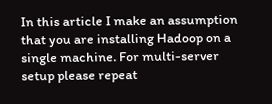In this article I make an assumption that you are installing Hadoop on a single machine. For multi-server setup please repeat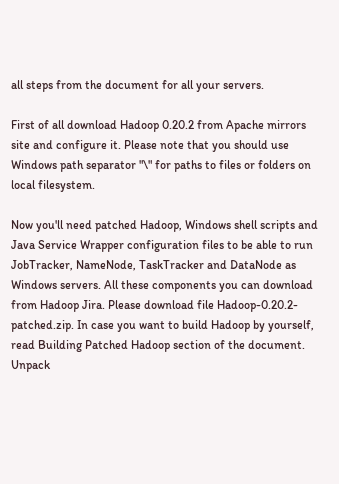all steps from the document for all your servers.

First of all download Hadoop 0.20.2 from Apache mirrors site and configure it. Please note that you should use Windows path separator "\" for paths to files or folders on local filesystem.

Now you'll need patched Hadoop, Windows shell scripts and Java Service Wrapper configuration files to be able to run JobTracker, NameNode, TaskTracker and DataNode as Windows servers. All these components you can download from Hadoop Jira. Please download file Hadoop-0.20.2-patched.zip. In case you want to build Hadoop by yourself, read Building Patched Hadoop section of the document.
Unpack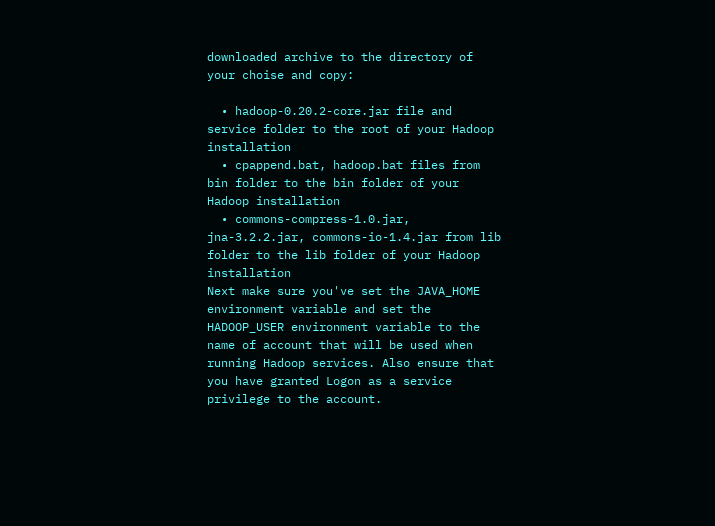downloaded archive to the directory of your choise and copy:

  • hadoop-0.20.2-core.jar file and service folder to the root of your Hadoop installation
  • cpappend.bat, hadoop.bat files from bin folder to the bin folder of your Hadoop installation
  • commons-compress-1.0.jar, jna-3.2.2.jar, commons-io-1.4.jar from lib folder to the lib folder of your Hadoop installation
Next make sure you've set the JAVA_HOME environment variable and set the HADOOP_USER environment variable to the name of account that will be used when running Hadoop services. Also ensure that you have granted Logon as a service privilege to the account.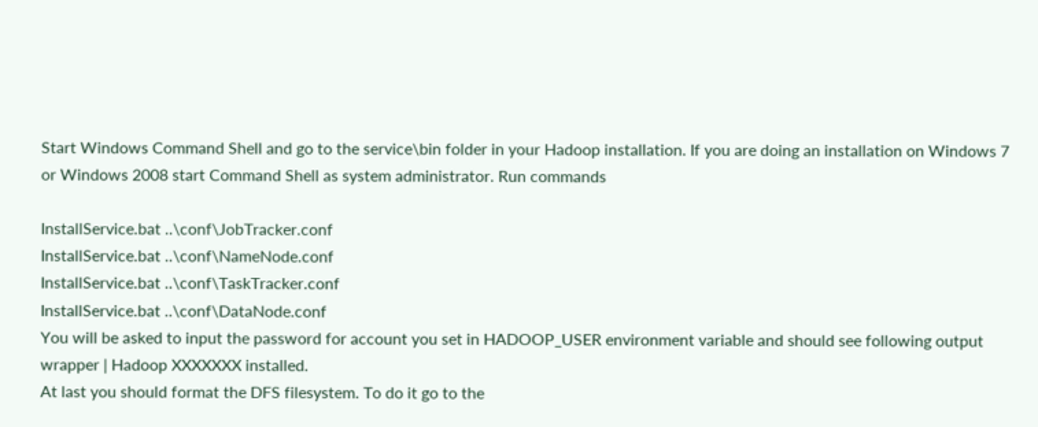Start Windows Command Shell and go to the service\bin folder in your Hadoop installation. If you are doing an installation on Windows 7 or Windows 2008 start Command Shell as system administrator. Run commands

InstallService.bat ..\conf\JobTracker.conf
InstallService.bat ..\conf\NameNode.conf
InstallService.bat ..\conf\TaskTracker.conf
InstallService.bat ..\conf\DataNode.conf
You will be asked to input the password for account you set in HADOOP_USER environment variable and should see following output
wrapper | Hadoop XXXXXXX installed.
At last you should format the DFS filesystem. To do it go to the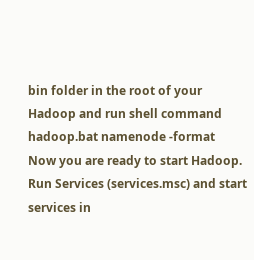bin folder in the root of your Hadoop and run shell command
hadoop.bat namenode -format
Now you are ready to start Hadoop. Run Services (services.msc) and start services in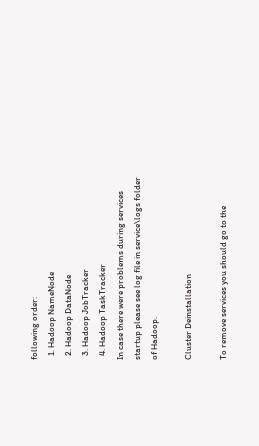following order:
  1. Hadoop NameNode
  2. Hadoop DataNode
  3. Hadoop JobTracker
  4. Hadoop TaskTracker
In case there were problems during services startup please see log file in service\logs folder of Hadoop.

Cluster Deinstallation

To remove services you should go to the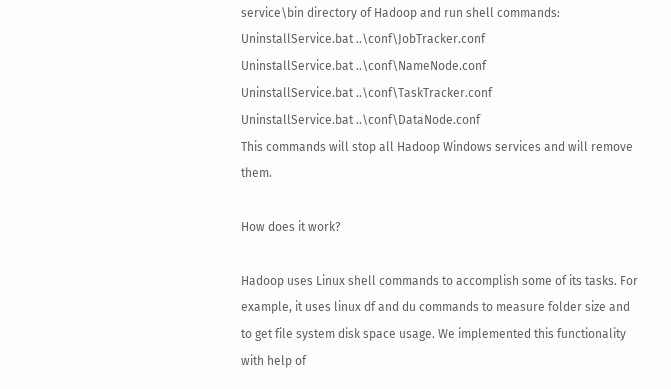service\bin directory of Hadoop and run shell commands:
UninstallService.bat ..\conf\JobTracker.conf
UninstallService.bat ..\conf\NameNode.conf
UninstallService.bat ..\conf\TaskTracker.conf
UninstallService.bat ..\conf\DataNode.conf
This commands will stop all Hadoop Windows services and will remove them.

How does it work?

Hadoop uses Linux shell commands to accomplish some of its tasks. For example, it uses linux df and du commands to measure folder size and to get file system disk space usage. We implemented this functionality with help of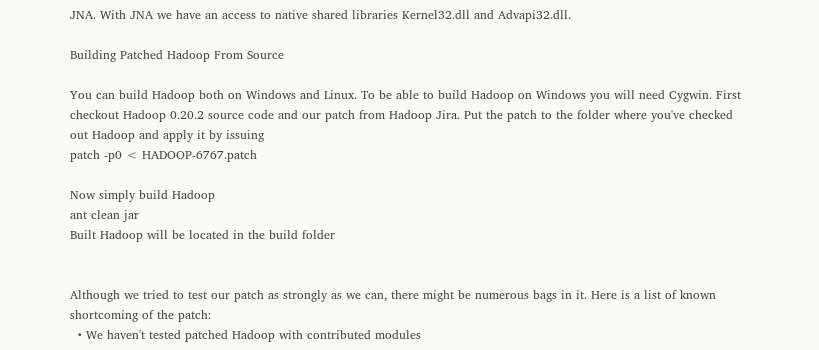JNA. With JNA we have an access to native shared libraries Kernel32.dll and Advapi32.dll.

Building Patched Hadoop From Source

You can build Hadoop both on Windows and Linux. To be able to build Hadoop on Windows you will need Cygwin. First checkout Hadoop 0.20.2 source code and our patch from Hadoop Jira. Put the patch to the folder where you've checked out Hadoop and apply it by issuing
patch -p0 < HADOOP-6767.patch

Now simply build Hadoop
ant clean jar
Built Hadoop will be located in the build folder


Although we tried to test our patch as strongly as we can, there might be numerous bags in it. Here is a list of known shortcoming of the patch:
  • We haven't tested patched Hadoop with contributed modules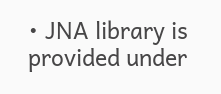• JNA library is provided under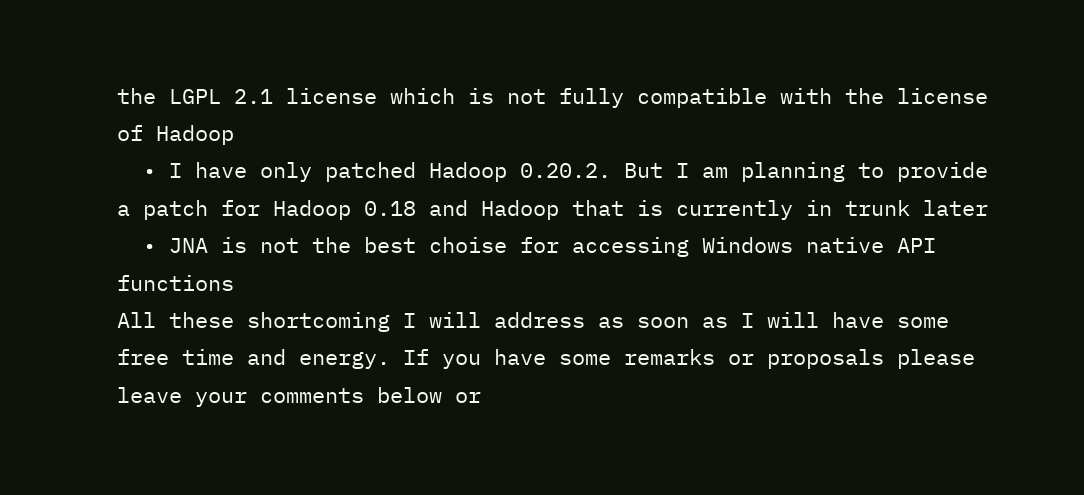the LGPL 2.1 license which is not fully compatible with the license of Hadoop
  • I have only patched Hadoop 0.20.2. But I am planning to provide a patch for Hadoop 0.18 and Hadoop that is currently in trunk later
  • JNA is not the best choise for accessing Windows native API functions
All these shortcoming I will address as soon as I will have some free time and energy. If you have some remarks or proposals please leave your comments below or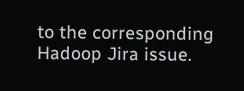to the corresponding Hadoop Jira issue.